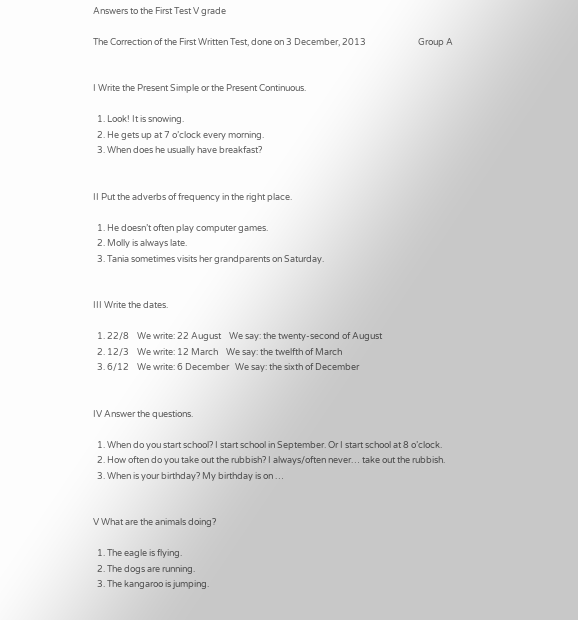Answers to the First Test V grade

The Correction of the First Written Test, done on 3 December, 2013                          Group A


I Write the Present Simple or the Present Continuous.

  1. Look! It is snowing.
  2. He gets up at 7 o’clock every morning.
  3. When does he usually have breakfast?


II Put the adverbs of frequency in the right place.

  1. He doesn’t often play computer games.
  2. Molly is always late.
  3. Tania sometimes visits her grandparents on Saturday.


III Write the dates.

  1. 22/8    We write: 22 August    We say: the twenty-second of August
  2. 12/3    We write: 12 March    We say: the twelfth of March
  3. 6/12    We write: 6 December   We say: the sixth of December


IV Answer the questions.

  1. When do you start school? I start school in September. Or I start school at 8 o’clock.
  2. How often do you take out the rubbish? I always/often never… take out the rubbish.
  3. When is your birthday? My birthday is on …


V What are the animals doing?

  1. The eagle is flying.
  2. The dogs are running.
  3. The kangaroo is jumping.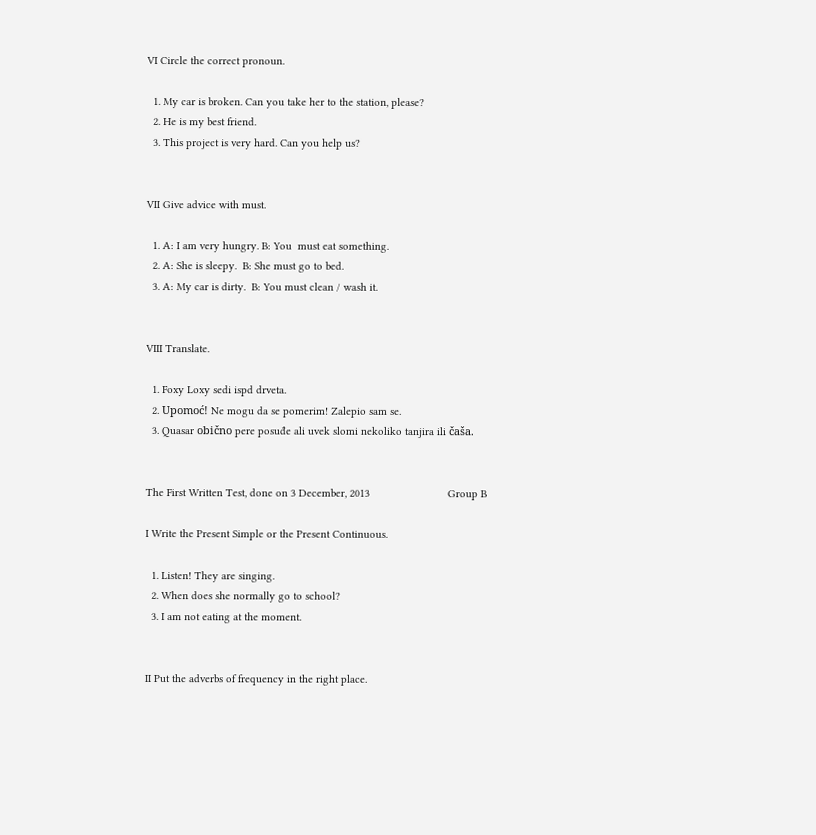VI Circle the correct pronoun.

  1. My car is broken. Can you take her to the station, please?
  2. He is my best friend.
  3. This project is very hard. Can you help us?


VII Give advice with must.

  1. A: I am very hungry. B: You  must eat something.
  2. A: She is sleepy.  B: She must go to bed.
  3. A: My car is dirty.  B: You must clean / wash it.


VIII Translate.

  1. Foxy Loxy sedi ispd drveta.
  2. Upomoć! Ne mogu da se pomerim! Zalepio sam se.
  3. Quasar obično pere posuđe ali uvek slomi nekoliko tanjira ili čaša.


The First Written Test, done on 3 December, 2013                          Group B

I Write the Present Simple or the Present Continuous.

  1. Listen! They are singing.
  2. When does she normally go to school?
  3. I am not eating at the moment.


II Put the adverbs of frequency in the right place.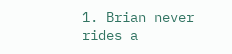1. Brian never rides a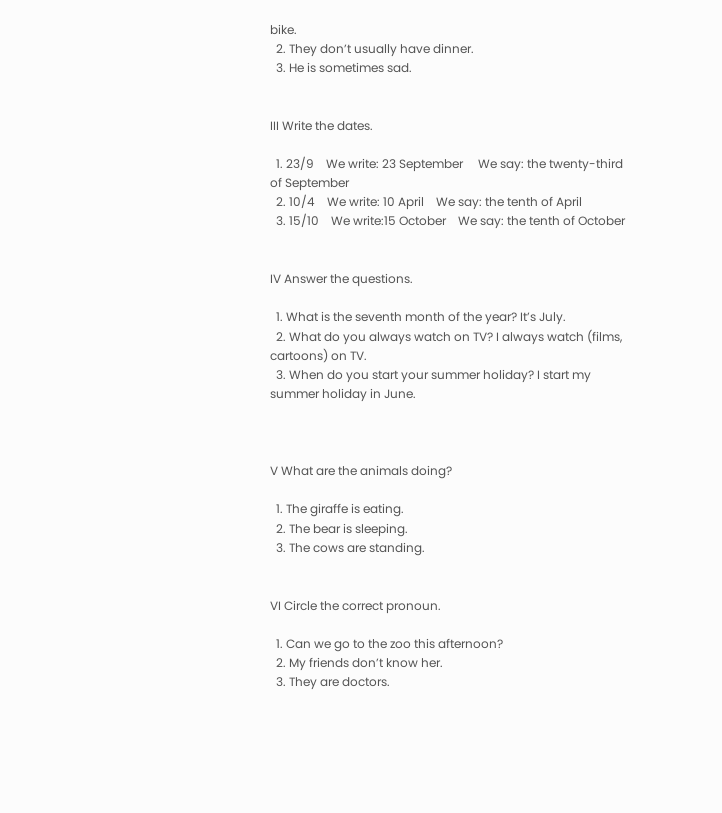bike.
  2. They don’t usually have dinner.
  3. He is sometimes sad.


III Write the dates.

  1. 23/9    We write: 23 September     We say: the twenty-third of September
  2. 10/4    We write: 10 April    We say: the tenth of April
  3. 15/10    We write:15 October    We say: the tenth of October


IV Answer the questions.

  1. What is the seventh month of the year? It’s July.
  2. What do you always watch on TV? I always watch (films, cartoons) on TV.
  3. When do you start your summer holiday? I start my summer holiday in June.



V What are the animals doing?

  1. The giraffe is eating.
  2. The bear is sleeping.
  3. The cows are standing.


VI Circle the correct pronoun.

  1. Can we go to the zoo this afternoon?
  2. My friends don’t know her.
  3. They are doctors.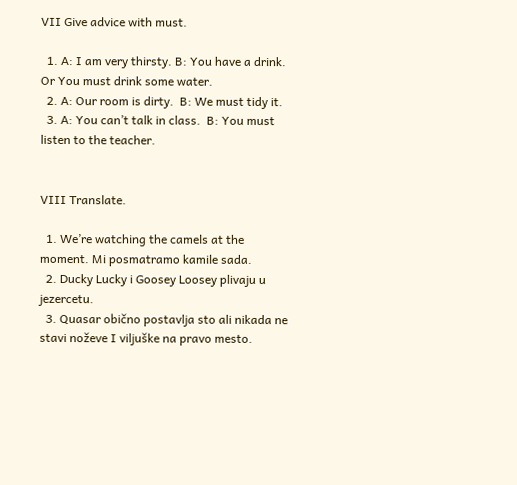VII Give advice with must.

  1. A: I am very thirsty. B: You have a drink. Or You must drink some water.
  2. A: Our room is dirty.  B: We must tidy it.
  3. A: You can’t talk in class.  B: You must listen to the teacher.


VIII Translate.

  1. We’re watching the camels at the moment. Mi posmatramo kamile sada.
  2. Ducky Lucky i Goosey Loosey plivaju u jezercetu.
  3. Quasar obično postavlja sto ali nikada ne stavi noževe I viljuške na pravo mesto.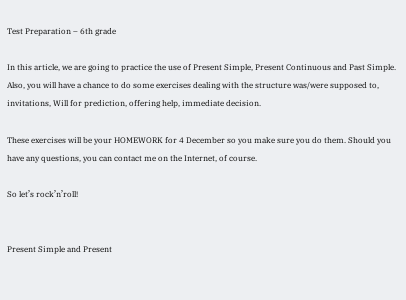Test Preparation – 6th grade

In this article, we are going to practice the use of Present Simple, Present Continuous and Past Simple. Also, you will have a chance to do some exercises dealing with the structure was/were supposed to, invitations, Will for prediction, offering help, immediate decision.

These exercises will be your HOMEWORK for 4 December so you make sure you do them. Should you have any questions, you can contact me on the Internet, of course.

So let’s rock’n’roll!


Present Simple and Present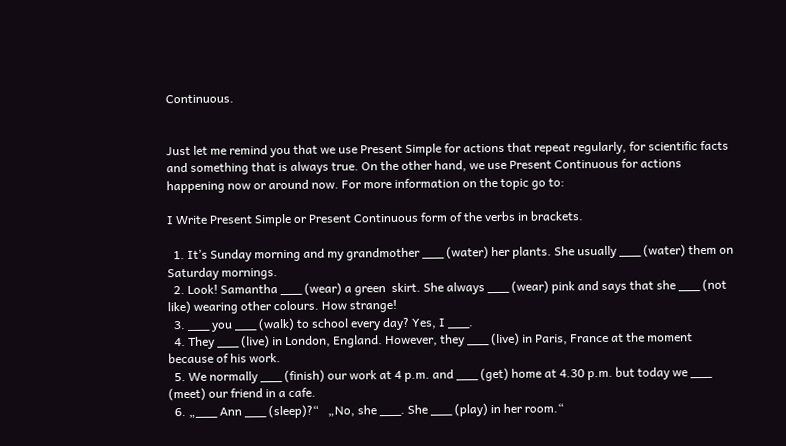Continuous.


Just let me remind you that we use Present Simple for actions that repeat regularly, for scientific facts and something that is always true. On the other hand, we use Present Continuous for actions happening now or around now. For more information on the topic go to:

I Write Present Simple or Present Continuous form of the verbs in brackets.

  1. It’s Sunday morning and my grandmother ___ (water) her plants. She usually ___ (water) them on Saturday mornings.
  2. Look! Samantha ___ (wear) a green  skirt. She always ___ (wear) pink and says that she ___ (not like) wearing other colours. How strange!
  3. ___ you ___ (walk) to school every day? Yes, I ___.
  4. They ___ (live) in London, England. However, they ___ (live) in Paris, France at the moment because of his work.
  5. We normally ___ (finish) our work at 4 p.m. and ___ (get) home at 4.30 p.m. but today we ___ (meet) our friend in a cafe.
  6. „___ Ann ___ (sleep)?“   „No, she ___. She ___ (play) in her room.“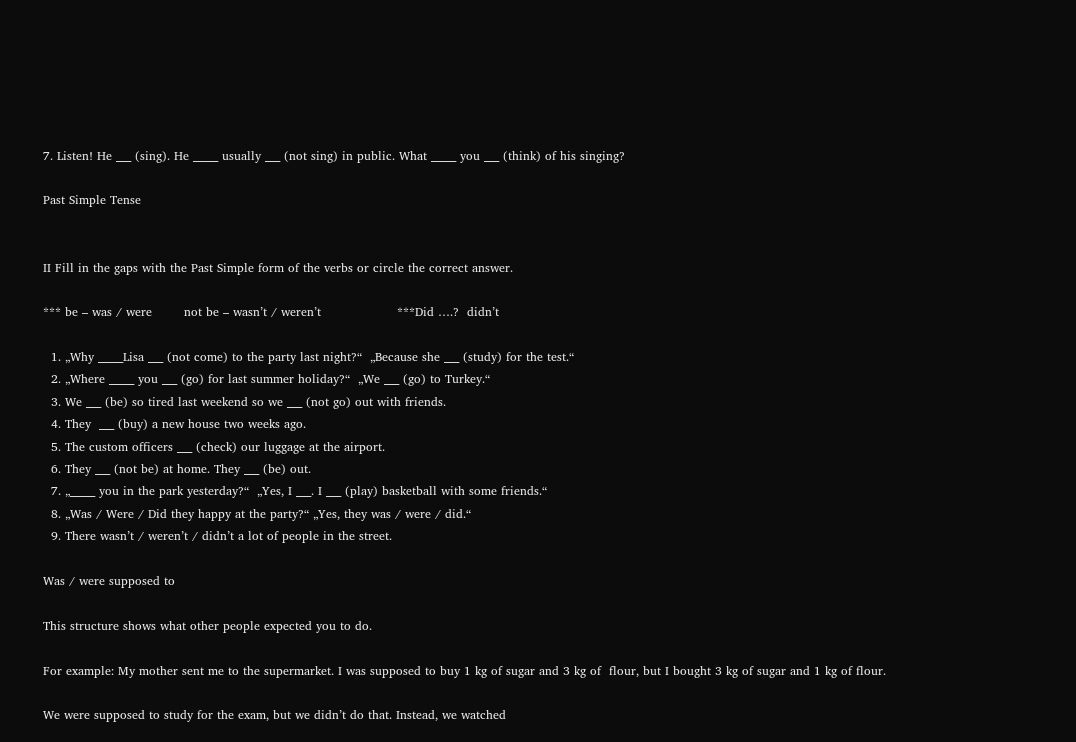7. Listen! He ___ (sing). He _____ usually ___ (not sing) in public. What _____ you ___ (think) of his singing?

Past Simple Tense


II Fill in the gaps with the Past Simple form of the verbs or circle the correct answer.

*** be – was / were        not be – wasn’t / weren’t                   ***Did ….?  didn’t

  1. „Why _____Lisa ___ (not come) to the party last night?“  „Because she ___ (study) for the test.“
  2. „Where _____ you ___ (go) for last summer holiday?“  „We ___ (go) to Turkey.“
  3. We ___ (be) so tired last weekend so we ___ (not go) out with friends.
  4. They  ___ (buy) a new house two weeks ago.
  5. The custom officers ___ (check) our luggage at the airport.
  6. They ___ (not be) at home. They ___ (be) out.
  7. „_____ you in the park yesterday?“  „Yes, I ___. I ___ (play) basketball with some friends.“
  8. „Was / Were / Did they happy at the party?“ „Yes, they was / were / did.“
  9. There wasn’t / weren’t / didn’t a lot of people in the street.

Was / were supposed to

This structure shows what other people expected you to do.

For example: My mother sent me to the supermarket. I was supposed to buy 1 kg of sugar and 3 kg of  flour, but I bought 3 kg of sugar and 1 kg of flour.

We were supposed to study for the exam, but we didn’t do that. Instead, we watched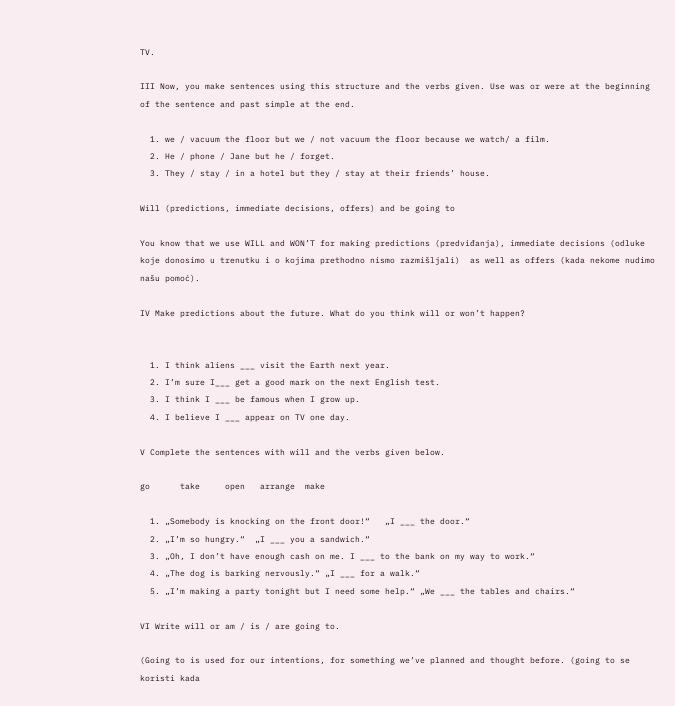TV.

III Now, you make sentences using this structure and the verbs given. Use was or were at the beginning of the sentence and past simple at the end.

  1. we / vacuum the floor but we / not vacuum the floor because we watch/ a film.
  2. He / phone / Jane but he / forget.
  3. They / stay / in a hotel but they / stay at their friends’ house.

Will (predictions, immediate decisions, offers) and be going to

You know that we use WILL and WON’T for making predictions (predviđanja), immediate decisions (odluke koje donosimo u trenutku i o kojima prethodno nismo razmišljali)  as well as offers (kada nekome nudimo našu pomoć).

IV Make predictions about the future. What do you think will or won’t happen?


  1. I think aliens ___ visit the Earth next year.
  2. I’m sure I___ get a good mark on the next English test.
  3. I think I ___ be famous when I grow up.
  4. I believe I ___ appear on TV one day.

V Complete the sentences with will and the verbs given below.

go      take     open   arrange  make

  1. „Somebody is knocking on the front door!“   „I ___ the door.“
  2. „I’m so hungry.“  „I ___ you a sandwich.“
  3. „Oh, I don’t have enough cash on me. I ___ to the bank on my way to work.“
  4. „The dog is barking nervously.“ „I ___ for a walk.“
  5. „I’m making a party tonight but I need some help.“ „We ___ the tables and chairs.“

VI Write will or am / is / are going to.

(Going to is used for our intentions, for something we’ve planned and thought before. (going to se koristi kada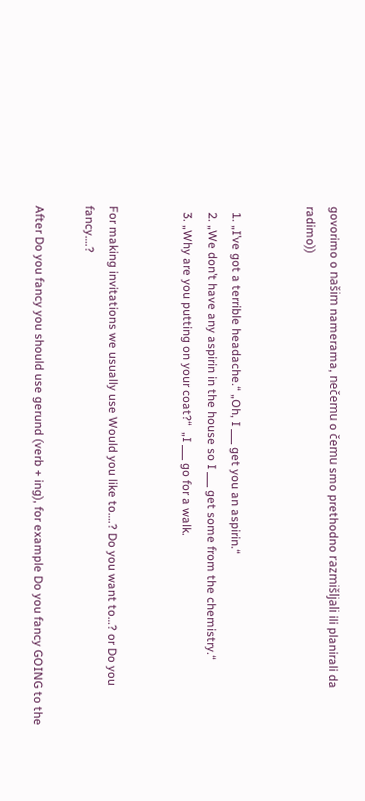govorimo o našim namerama, nečemu o čemu smo prethodno razmišljali ili planirali da radimo))


  1. „I’ve got a terrible headache.“ „Oh, I ___ get you an aspirin.“
  2. „We don’t have any aspirin in the house so I ___ get some from the chemistry.“
  3. „Why are you putting on your coat?“  „I ___ go for a walk.


For making invitations we usually use Would you like to….? Do you want to…? or Do you fancy….?

After Do you fancy you should use gerund (verb + ing), for example Do you fancy GOING to the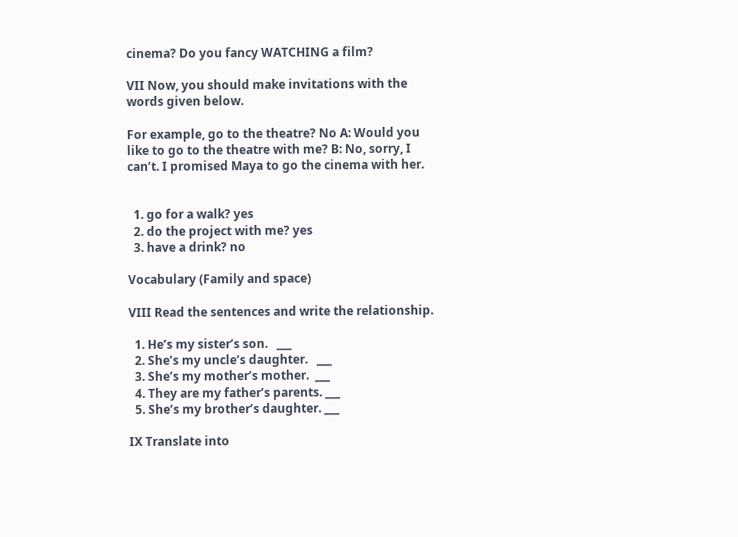cinema? Do you fancy WATCHING a film?

VII Now, you should make invitations with the words given below.

For example, go to the theatre? No A: Would you like to go to the theatre with me? B: No, sorry, I can’t. I promised Maya to go the cinema with her.


  1. go for a walk? yes
  2. do the project with me? yes
  3. have a drink? no

Vocabulary (Family and space)

VIII Read the sentences and write the relationship.

  1. He’s my sister’s son.   ___
  2. She’s my uncle’s daughter.   ___
  3. She’s my mother’s mother.  ___
  4. They are my father’s parents. ___
  5. She’s my brother’s daughter. ___

IX Translate into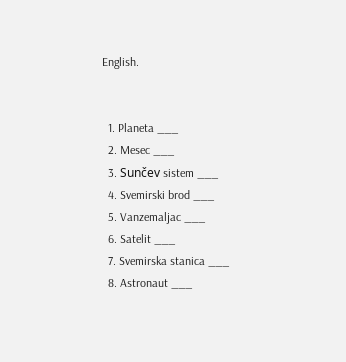English.


  1. Planeta ___
  2. Mesec ___
  3. Sunčev sistem ___
  4. Svemirski brod ___
  5. Vanzemaljac ___
  6. Satelit ___
  7. Svemirska stanica ___
  8. Astronaut ___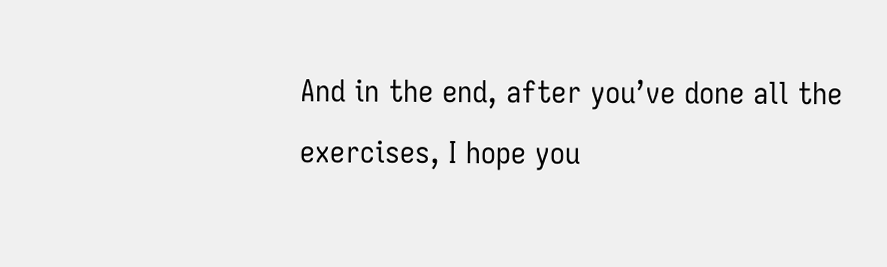And in the end, after you’ve done all the exercises, I hope you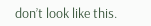don’t look like this.